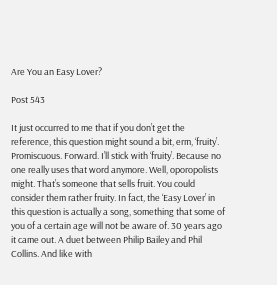Are You an Easy Lover?

Post 543

It just occurred to me that if you don’t get the reference, this question might sound a bit, erm, ‘fruity’. Promiscuous. Forward. I’ll stick with ‘fruity’. Because no one really uses that word anymore. Well, oporopolists might. That’s someone that sells fruit. You could consider them rather fruity. In fact, the ‘Easy Lover’ in this question is actually a song, something that some of you of a certain age will not be aware of. 30 years ago it came out. A duet between Philip Bailey and Phil Collins. And like with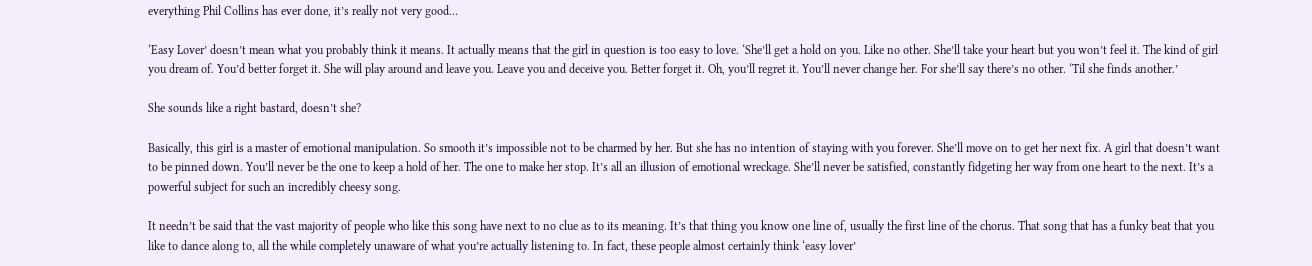everything Phil Collins has ever done, it’s really not very good…

‘Easy Lover’ doesn’t mean what you probably think it means. It actually means that the girl in question is too easy to love. ‘She’ll get a hold on you. Like no other. She’ll take your heart but you won’t feel it. The kind of girl you dream of. You’d better forget it. She will play around and leave you. Leave you and deceive you. Better forget it. Oh, you’ll regret it. You’ll never change her. For she’ll say there’s no other. ‘Til she finds another.’

She sounds like a right bastard, doesn’t she?

Basically, this girl is a master of emotional manipulation. So smooth it’s impossible not to be charmed by her. But she has no intention of staying with you forever. She’ll move on to get her next fix. A girl that doesn’t want to be pinned down. You’ll never be the one to keep a hold of her. The one to make her stop. It’s all an illusion of emotional wreckage. She’ll never be satisfied, constantly fidgeting her way from one heart to the next. It’s a powerful subject for such an incredibly cheesy song.

It needn’t be said that the vast majority of people who like this song have next to no clue as to its meaning. It’s that thing you know one line of, usually the first line of the chorus. That song that has a funky beat that you like to dance along to, all the while completely unaware of what you’re actually listening to. In fact, these people almost certainly think ‘easy lover’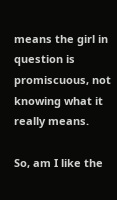means the girl in question is promiscuous, not knowing what it really means.

So, am I like the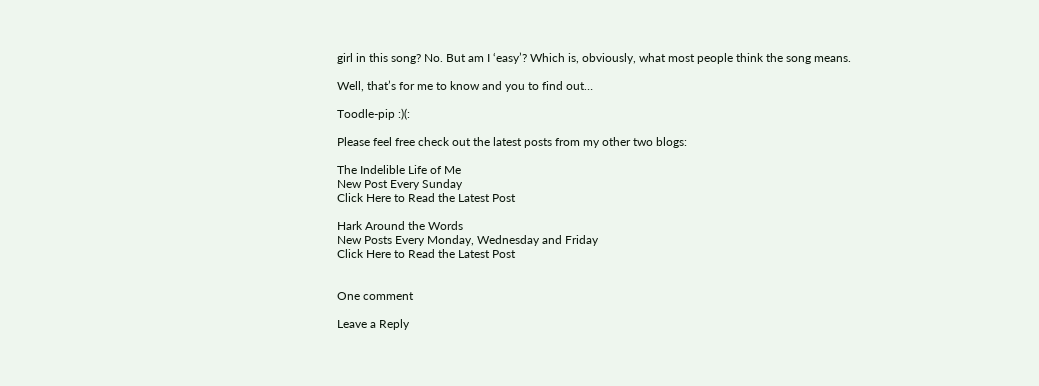girl in this song? No. But am I ‘easy’? Which is, obviously, what most people think the song means.

Well, that’s for me to know and you to find out…

Toodle-pip :)(:

Please feel free check out the latest posts from my other two blogs:

The Indelible Life of Me
New Post Every Sunday
Click Here to Read the Latest Post

Hark Around the Words
New Posts Every Monday, Wednesday and Friday
Click Here to Read the Latest Post


One comment

Leave a Reply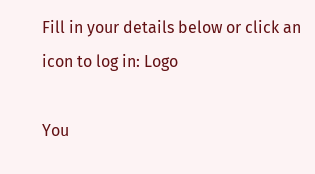Fill in your details below or click an icon to log in: Logo

You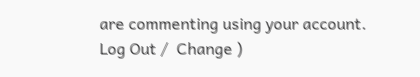are commenting using your account. Log Out /  Change )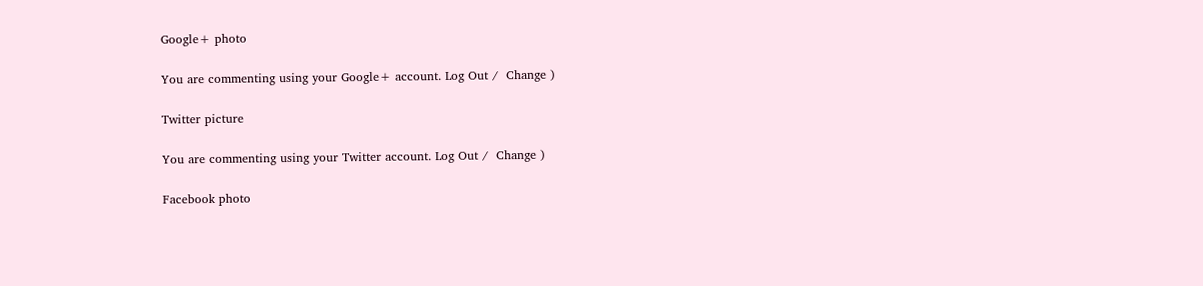Google+ photo

You are commenting using your Google+ account. Log Out /  Change )

Twitter picture

You are commenting using your Twitter account. Log Out /  Change )

Facebook photo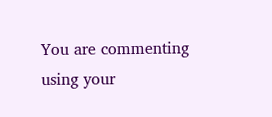You are commenting using your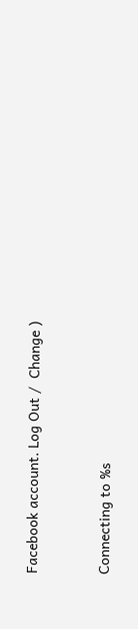Facebook account. Log Out /  Change )


Connecting to %s